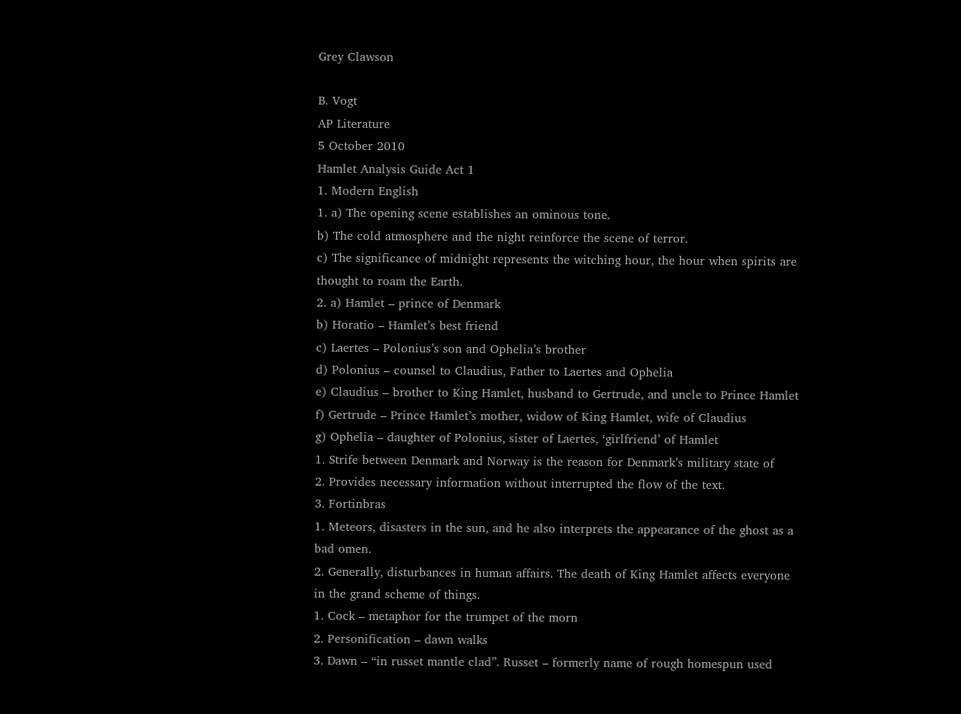Grey Clawson

B. Vogt
AP Literature
5 October 2010
Hamlet Analysis Guide Act 1
1. Modern English
1. a) The opening scene establishes an ominous tone.
b) The cold atmosphere and the night reinforce the scene of terror.
c) The significance of midnight represents the witching hour, the hour when spirits are
thought to roam the Earth.
2. a) Hamlet – prince of Denmark
b) Horatio – Hamlet’s best friend
c) Laertes – Polonius’s son and Ophelia’s brother
d) Polonius – counsel to Claudius, Father to Laertes and Ophelia
e) Claudius – brother to King Hamlet, husband to Gertrude, and uncle to Prince Hamlet
f) Gertrude – Prince Hamlet’s mother, widow of King Hamlet, wife of Claudius
g) Ophelia – daughter of Polonius, sister of Laertes, ‘girlfriend’ of Hamlet
1. Strife between Denmark and Norway is the reason for Denmark’s military state of
2. Provides necessary information without interrupted the flow of the text.
3. Fortinbras
1. Meteors, disasters in the sun, and he also interprets the appearance of the ghost as a
bad omen.
2. Generally, disturbances in human affairs. The death of King Hamlet affects everyone
in the grand scheme of things.
1. Cock – metaphor for the trumpet of the morn
2. Personification – dawn walks
3. Dawn – “in russet mantle clad”. Russet – formerly name of rough homespun used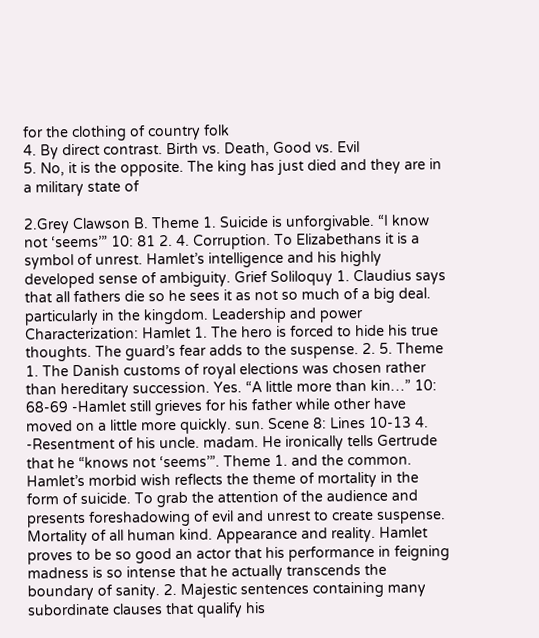for the clothing of country folk
4. By direct contrast. Birth vs. Death, Good vs. Evil
5. No, it is the opposite. The king has just died and they are in a military state of

2.Grey Clawson B. Theme 1. Suicide is unforgivable. “I know not ‘seems’” 10: 81 2. 4. Corruption. To Elizabethans it is a symbol of unrest. Hamlet’s intelligence and his highly developed sense of ambiguity. Grief Soliloquy 1. Claudius says that all fathers die so he sees it as not so much of a big deal. particularly in the kingdom. Leadership and power Characterization: Hamlet 1. The hero is forced to hide his true thoughts. The guard’s fear adds to the suspense. 2. 5. Theme 1. The Danish customs of royal elections was chosen rather than hereditary succession. Yes. “A little more than kin…” 10: 68-69 -Hamlet still grieves for his father while other have moved on a little more quickly. sun. Scene 8: Lines 10-13 4. -Resentment of his uncle. madam. He ironically tells Gertrude that he “knows not ‘seems’”. Theme 1. and the common. Hamlet’s morbid wish reflects the theme of mortality in the form of suicide. To grab the attention of the audience and presents foreshadowing of evil and unrest to create suspense. Mortality of all human kind. Appearance and reality. Hamlet proves to be so good an actor that his performance in feigning madness is so intense that he actually transcends the boundary of sanity. 2. Majestic sentences containing many subordinate clauses that qualify his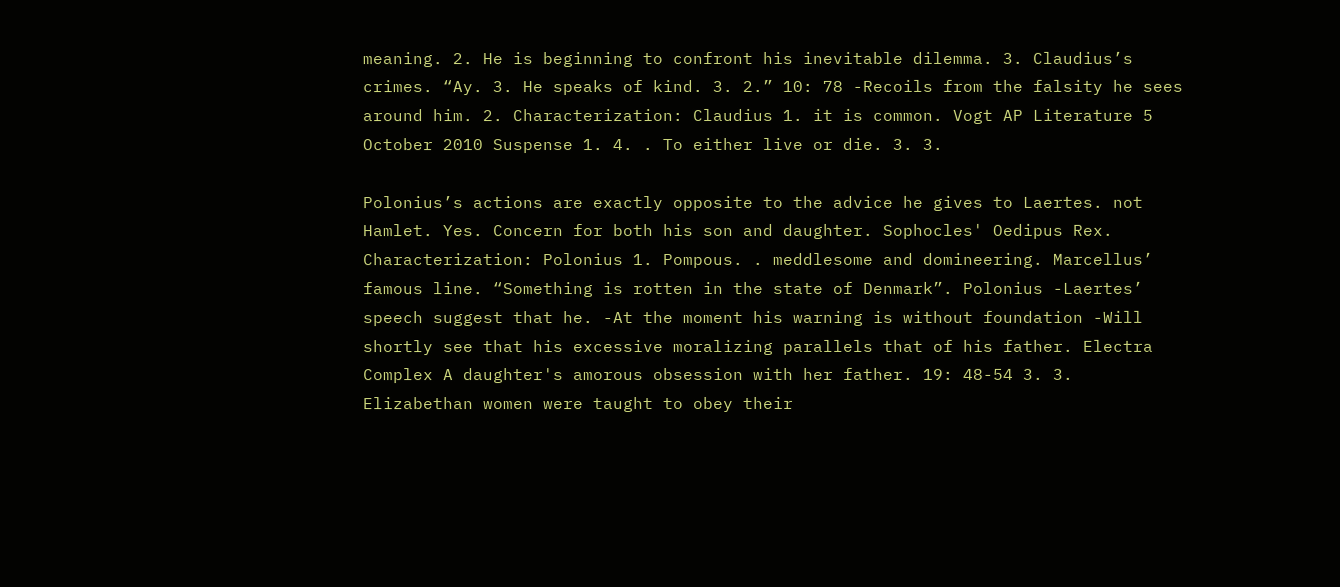meaning. 2. He is beginning to confront his inevitable dilemma. 3. Claudius’s crimes. “Ay. 3. He speaks of kind. 3. 2.” 10: 78 -Recoils from the falsity he sees around him. 2. Characterization: Claudius 1. it is common. Vogt AP Literature 5 October 2010 Suspense 1. 4. . To either live or die. 3. 3.

Polonius’s actions are exactly opposite to the advice he gives to Laertes. not Hamlet. Yes. Concern for both his son and daughter. Sophocles' Oedipus Rex. Characterization: Polonius 1. Pompous. . meddlesome and domineering. Marcellus’ famous line. “Something is rotten in the state of Denmark”. Polonius -Laertes’ speech suggest that he. -At the moment his warning is without foundation -Will shortly see that his excessive moralizing parallels that of his father. Electra Complex A daughter's amorous obsession with her father. 19: 48-54 3. 3. Elizabethan women were taught to obey their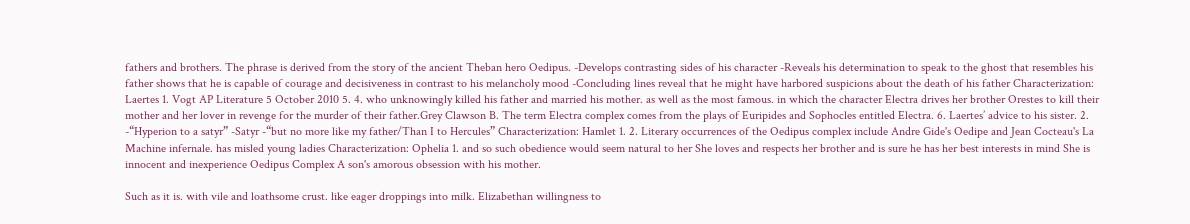fathers and brothers. The phrase is derived from the story of the ancient Theban hero Oedipus. -Develops contrasting sides of his character -Reveals his determination to speak to the ghost that resembles his father shows that he is capable of courage and decisiveness in contrast to his melancholy mood -Concluding lines reveal that he might have harbored suspicions about the death of his father Characterization: Laertes 1. Vogt AP Literature 5 October 2010 5. 4. who unknowingly killed his father and married his mother. as well as the most famous. in which the character Electra drives her brother Orestes to kill their mother and her lover in revenge for the murder of their father.Grey Clawson B. The term Electra complex comes from the plays of Euripides and Sophocles entitled Electra. 6. Laertes’ advice to his sister. 2. -“Hyperion to a satyr” -Satyr -“but no more like my father/Than I to Hercules” Characterization: Hamlet 1. 2. Literary occurrences of the Oedipus complex include Andre Gide's Oedipe and Jean Cocteau's La Machine infernale. has misled young ladies Characterization: Ophelia 1. and so such obedience would seem natural to her She loves and respects her brother and is sure he has her best interests in mind She is innocent and inexperience Oedipus Complex A son's amorous obsession with his mother.

Such as it is. with vile and loathsome crust. like eager droppings into milk. Elizabethan willingness to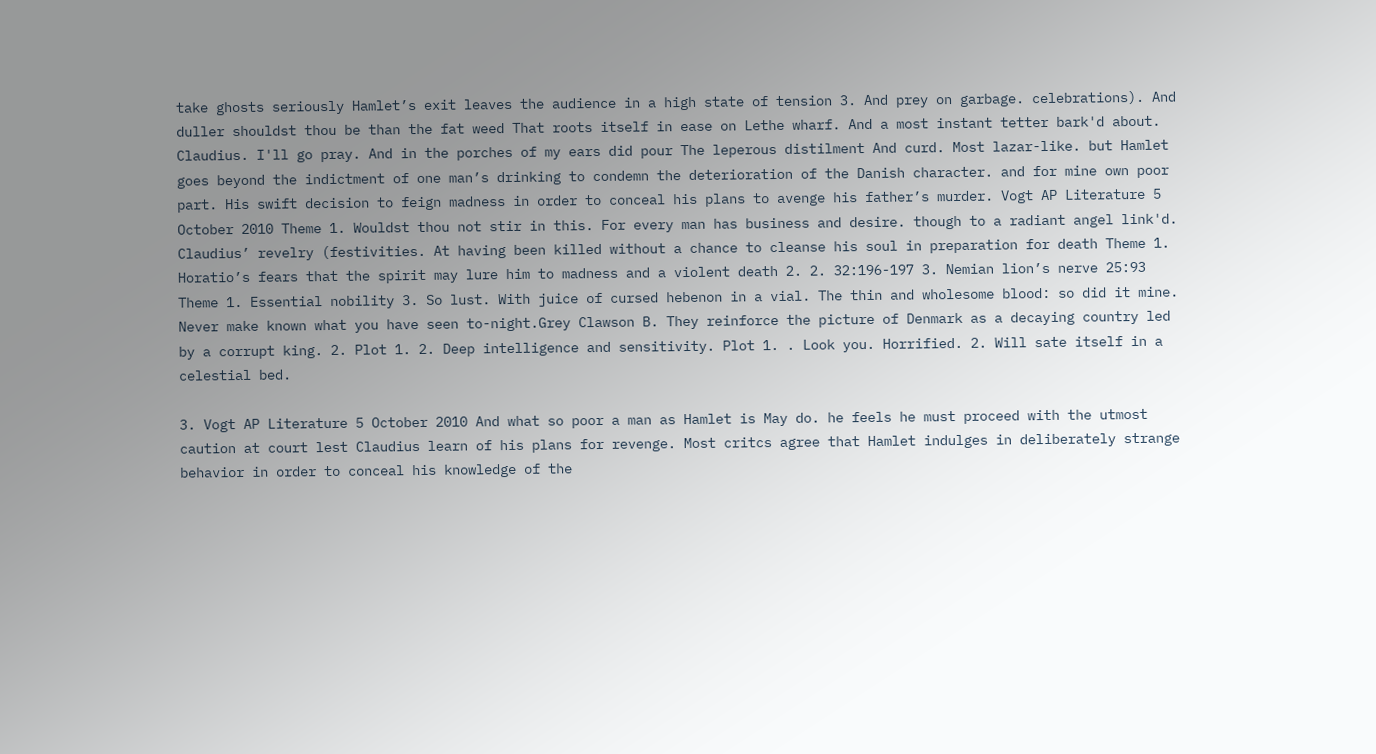take ghosts seriously Hamlet’s exit leaves the audience in a high state of tension 3. And prey on garbage. celebrations). And duller shouldst thou be than the fat weed That roots itself in ease on Lethe wharf. And a most instant tetter bark'd about. Claudius. I'll go pray. And in the porches of my ears did pour The leperous distilment And curd. Most lazar-like. but Hamlet goes beyond the indictment of one man’s drinking to condemn the deterioration of the Danish character. and for mine own poor part. His swift decision to feign madness in order to conceal his plans to avenge his father’s murder. Vogt AP Literature 5 October 2010 Theme 1. Wouldst thou not stir in this. For every man has business and desire. though to a radiant angel link'd. Claudius’ revelry (festivities. At having been killed without a chance to cleanse his soul in preparation for death Theme 1. Horatio’s fears that the spirit may lure him to madness and a violent death 2. 2. 32:196-197 3. Nemian lion’s nerve 25:93 Theme 1. Essential nobility 3. So lust. With juice of cursed hebenon in a vial. The thin and wholesome blood: so did it mine. Never make known what you have seen to-night.Grey Clawson B. They reinforce the picture of Denmark as a decaying country led by a corrupt king. 2. Plot 1. 2. Deep intelligence and sensitivity. Plot 1. . Look you. Horrified. 2. Will sate itself in a celestial bed.

3. Vogt AP Literature 5 October 2010 And what so poor a man as Hamlet is May do. he feels he must proceed with the utmost caution at court lest Claudius learn of his plans for revenge. Most critcs agree that Hamlet indulges in deliberately strange behavior in order to conceal his knowledge of the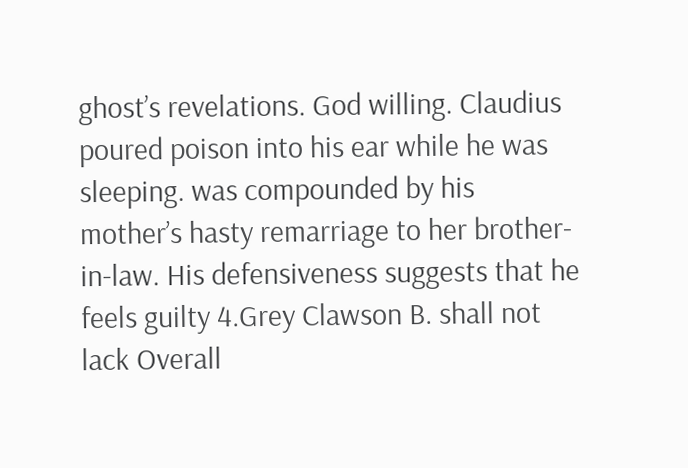ghost’s revelations. God willing. Claudius poured poison into his ear while he was sleeping. was compounded by his mother’s hasty remarriage to her brother-in-law. His defensiveness suggests that he feels guilty 4.Grey Clawson B. shall not lack Overall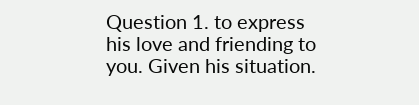Question 1. to express his love and friending to you. Given his situation.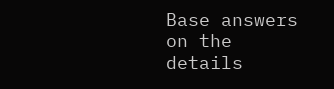Base answers on the details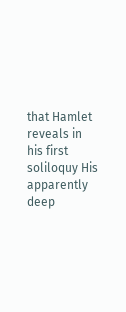that Hamlet reveals in his first soliloquy His apparently deep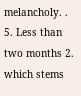melancholy. . 5. Less than two months 2. which stems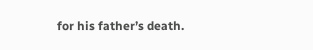for his father’s death.